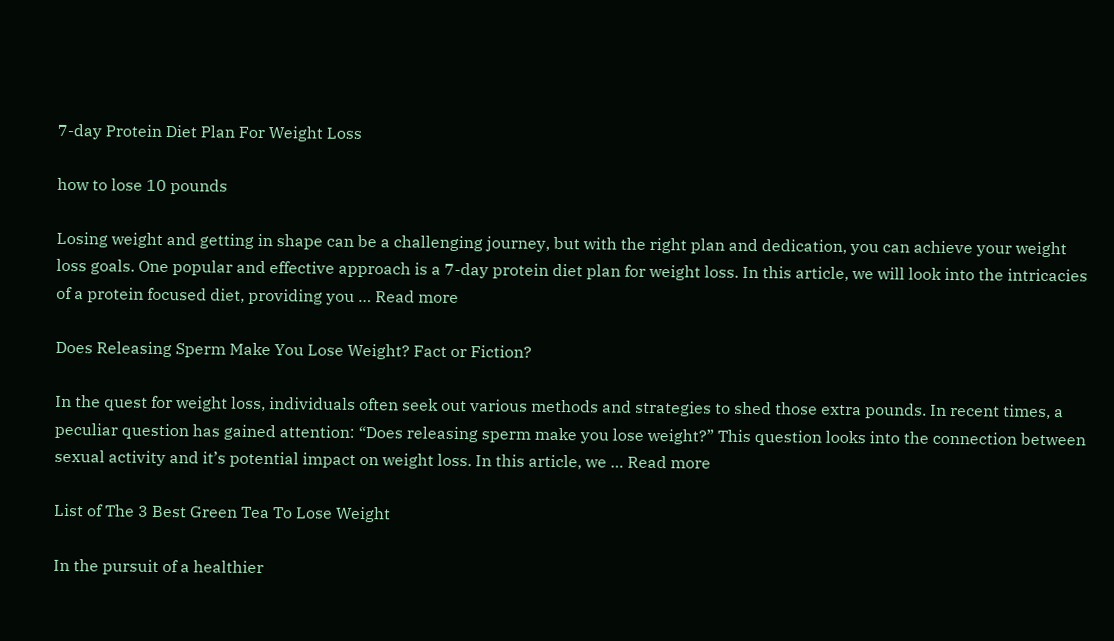7-day Protein Diet Plan For Weight Loss

how to lose 10 pounds

Losing weight and getting in shape can be a challenging journey, but with the right plan and dedication, you can achieve your weight loss goals. One popular and effective approach is a 7-day protein diet plan for weight loss. In this article, we will look into the intricacies of a protein focused diet, providing you … Read more

Does Releasing Sperm Make You Lose Weight? Fact or Fiction?

In the quest for weight loss, individuals often seek out various methods and strategies to shed those extra pounds. In recent times, a peculiar question has gained attention: “Does releasing sperm make you lose weight?” This question looks into the connection between sexual activity and it’s potential impact on weight loss. In this article, we … Read more

List of The 3 Best Green Tea To Lose Weight

In the pursuit of a healthier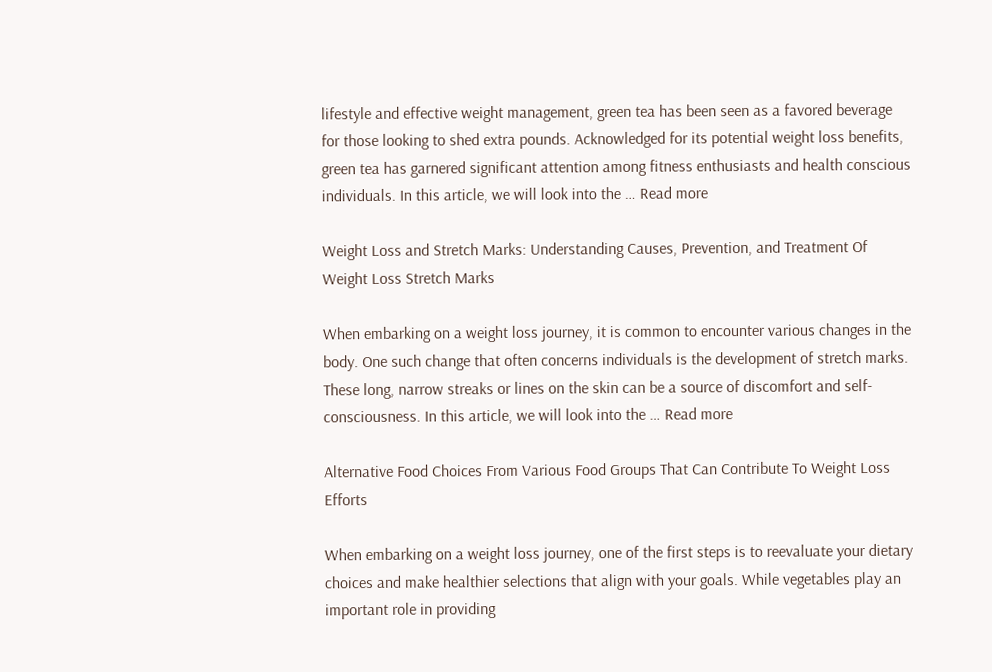lifestyle and effective weight management, green tea has been seen as a favored beverage for those looking to shed extra pounds. Acknowledged for its potential weight loss benefits, green tea has garnered significant attention among fitness enthusiasts and health conscious individuals. In this article, we will look into the … Read more

Weight Loss and Stretch Marks: Understanding Causes, Prevention, and Treatment Of Weight Loss Stretch Marks

When embarking on a weight loss journey, it is common to encounter various changes in the body. One such change that often concerns individuals is the development of stretch marks. These long, narrow streaks or lines on the skin can be a source of discomfort and self-consciousness. In this article, we will look into the … Read more

Alternative Food Choices From Various Food Groups That Can Contribute To Weight Loss Efforts

When embarking on a weight loss journey, one of the first steps is to reevaluate your dietary choices and make healthier selections that align with your goals. While vegetables play an important role in providing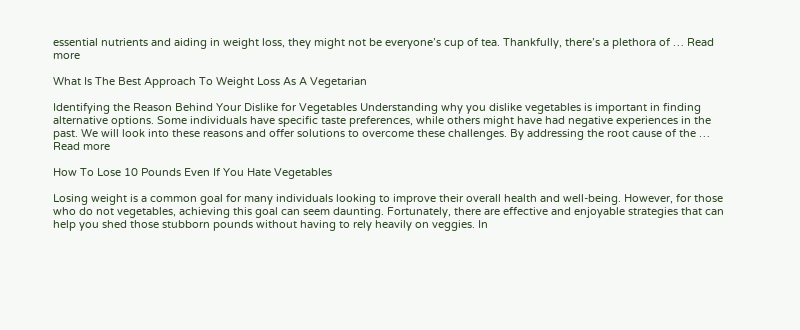essential nutrients and aiding in weight loss, they might not be everyone’s cup of tea. Thankfully, there’s a plethora of … Read more

What Is The Best Approach To Weight Loss As A Vegetarian

Identifying the Reason Behind Your Dislike for Vegetables Understanding why you dislike vegetables is important in finding alternative options. Some individuals have specific taste preferences, while others might have had negative experiences in the past. We will look into these reasons and offer solutions to overcome these challenges. By addressing the root cause of the … Read more

How To Lose 10 Pounds Even If You Hate Vegetables

Losing weight is a common goal for many individuals looking to improve their overall health and well-being. However, for those who do not vegetables, achieving this goal can seem daunting. Fortunately, there are effective and enjoyable strategies that can help you shed those stubborn pounds without having to rely heavily on veggies. In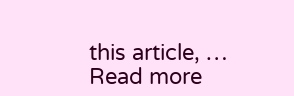this article, … Read more